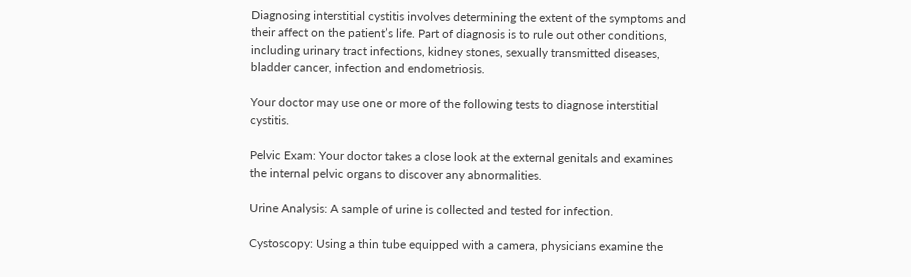Diagnosing interstitial cystitis involves determining the extent of the symptoms and their affect on the patient’s life. Part of diagnosis is to rule out other conditions, including urinary tract infections, kidney stones, sexually transmitted diseases, bladder cancer, infection and endometriosis.

Your doctor may use one or more of the following tests to diagnose interstitial cystitis.

Pelvic Exam: Your doctor takes a close look at the external genitals and examines the internal pelvic organs to discover any abnormalities.

Urine Analysis: A sample of urine is collected and tested for infection.

Cystoscopy: Using a thin tube equipped with a camera, physicians examine the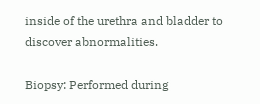inside of the urethra and bladder to discover abnormalities.

Biopsy: Performed during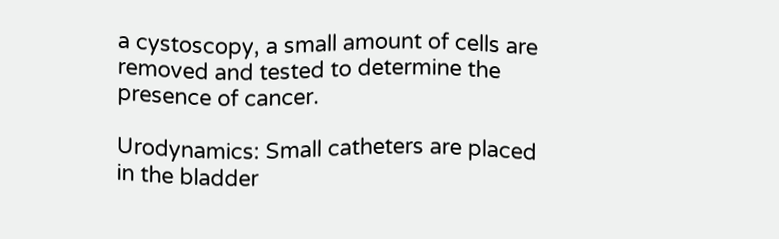a cystoscopy, a small amount of cells are removed and tested to determine the presence of cancer.

Urodynamics: Small catheters are placed in the bladder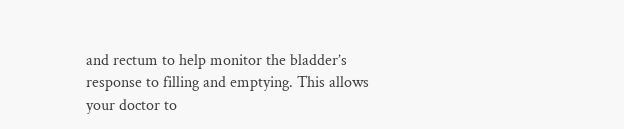and rectum to help monitor the bladder’s response to filling and emptying. This allows your doctor to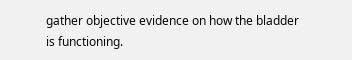gather objective evidence on how the bladder is functioning.